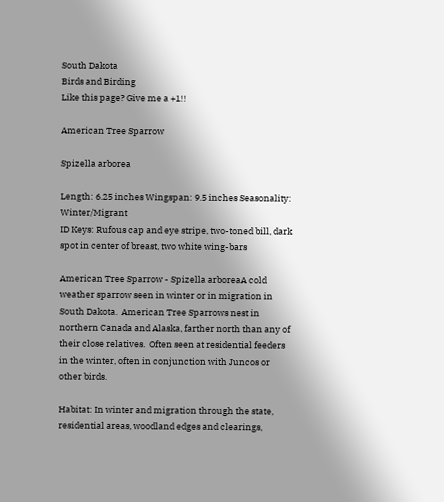South Dakota
Birds and Birding
Like this page? Give me a +1!!

American Tree Sparrow

Spizella arborea

Length: 6.25 inches Wingspan: 9.5 inches Seasonality: Winter/Migrant
ID Keys: Rufous cap and eye stripe, two-toned bill, dark spot in center of breast, two white wing-bars

American Tree Sparrow - Spizella arboreaA cold weather sparrow seen in winter or in migration in South Dakota.  American Tree Sparrows nest in northern Canada and Alaska, farther north than any of their close relatives.  Often seen at residential feeders in the winter, often in conjunction with Juncos or other birds.

Habitat: In winter and migration through the state, residential areas, woodland edges and clearings,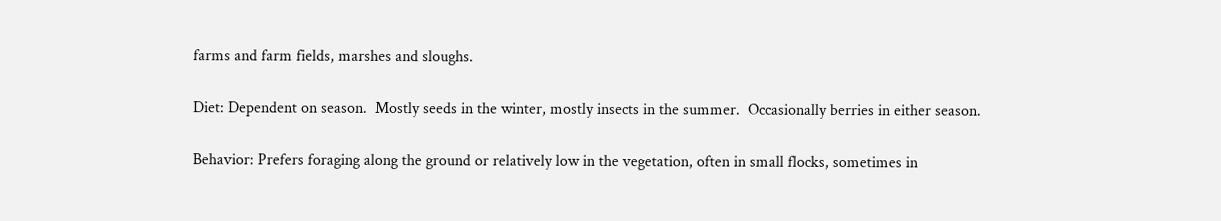farms and farm fields, marshes and sloughs.

Diet: Dependent on season.  Mostly seeds in the winter, mostly insects in the summer.  Occasionally berries in either season.

Behavior: Prefers foraging along the ground or relatively low in the vegetation, often in small flocks, sometimes in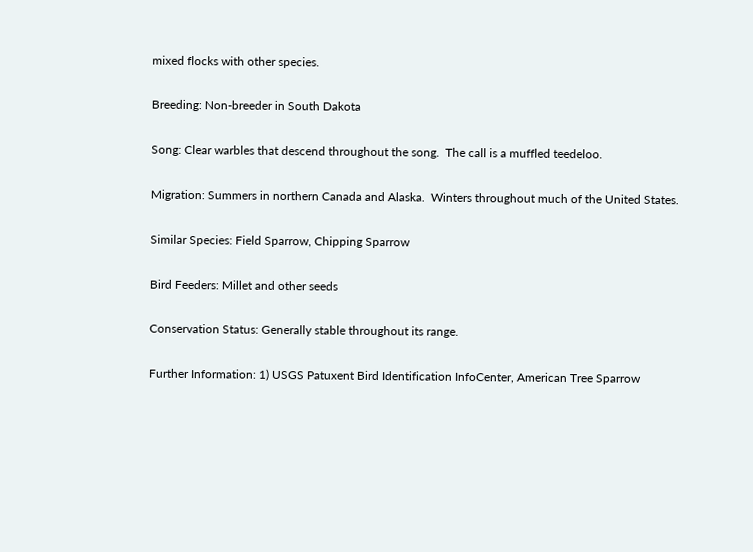mixed flocks with other species.

Breeding: Non-breeder in South Dakota

Song: Clear warbles that descend throughout the song.  The call is a muffled teedeloo.

Migration: Summers in northern Canada and Alaska.  Winters throughout much of the United States.

Similar Species: Field Sparrow, Chipping Sparrow

Bird Feeders: Millet and other seeds

Conservation Status: Generally stable throughout its range.

Further Information: 1) USGS Patuxent Bird Identification InfoCenter, American Tree Sparrow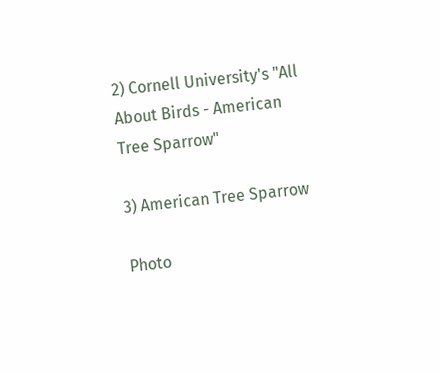2) Cornell University's "All About Birds - American Tree Sparrow"

3) American Tree Sparrow

Photo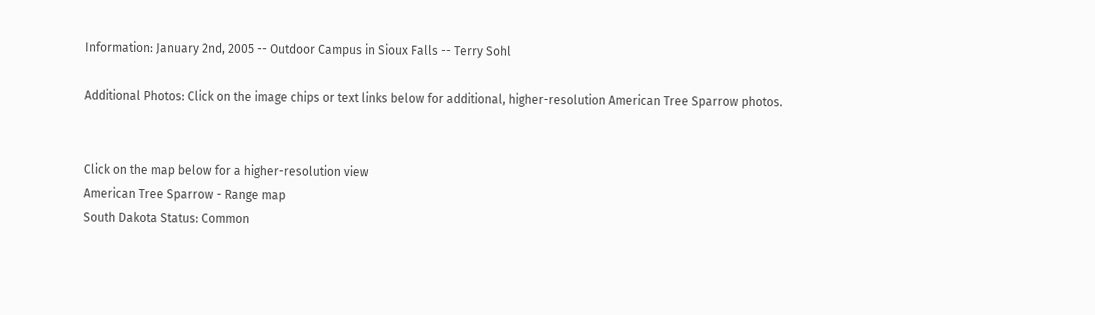Information: January 2nd, 2005 -- Outdoor Campus in Sioux Falls -- Terry Sohl

Additional Photos: Click on the image chips or text links below for additional, higher-resolution American Tree Sparrow photos.


Click on the map below for a higher-resolution view
American Tree Sparrow - Range map
South Dakota Status: Common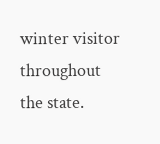winter visitor throughout the state.